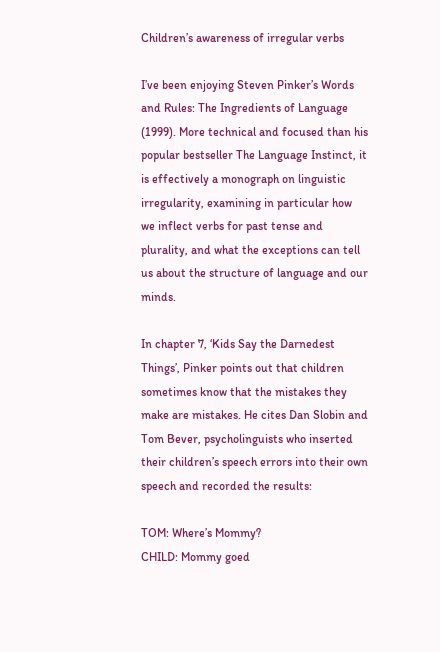Children’s awareness of irregular verbs

I’ve been enjoying Steven Pinker’s Words and Rules: The Ingredients of Language (1999). More technical and focused than his popular bestseller The Language Instinct, it is effectively a monograph on linguistic irregularity, examining in particular how we inflect verbs for past tense and plurality, and what the exceptions can tell us about the structure of language and our minds.

In chapter 7, ‘Kids Say the Darnedest Things’, Pinker points out that children sometimes know that the mistakes they make are mistakes. He cites Dan Slobin and Tom Bever, psycholinguists who inserted their children’s speech errors into their own speech and recorded the results:

TOM: Where’s Mommy?
CHILD: Mommy goed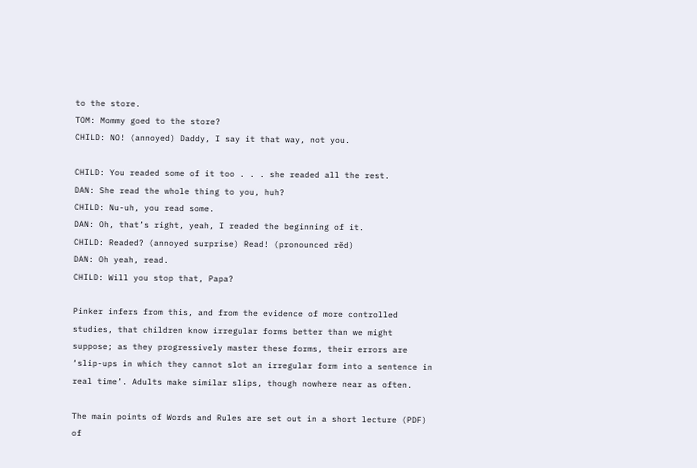to the store.
TOM: Mommy goed to the store?
CHILD: NO! (annoyed) Daddy, I say it that way, not you.

CHILD: You readed some of it too . . . she readed all the rest.
DAN: She read the whole thing to you, huh?
CHILD: Nu-uh, you read some.
DAN: Oh, that’s right, yeah, I readed the beginning of it.
CHILD: Readed? (annoyed surprise) Read! (pronounced rĕd)
DAN: Oh yeah, read.
CHILD: Will you stop that, Papa?

Pinker infers from this, and from the evidence of more controlled studies, that children know irregular forms better than we might suppose; as they progressively master these forms, their errors are ‘slip-ups in which they cannot slot an irregular form into a sentence in real time’. Adults make similar slips, though nowhere near as often.

The main points of Words and Rules are set out in a short lecture (PDF) of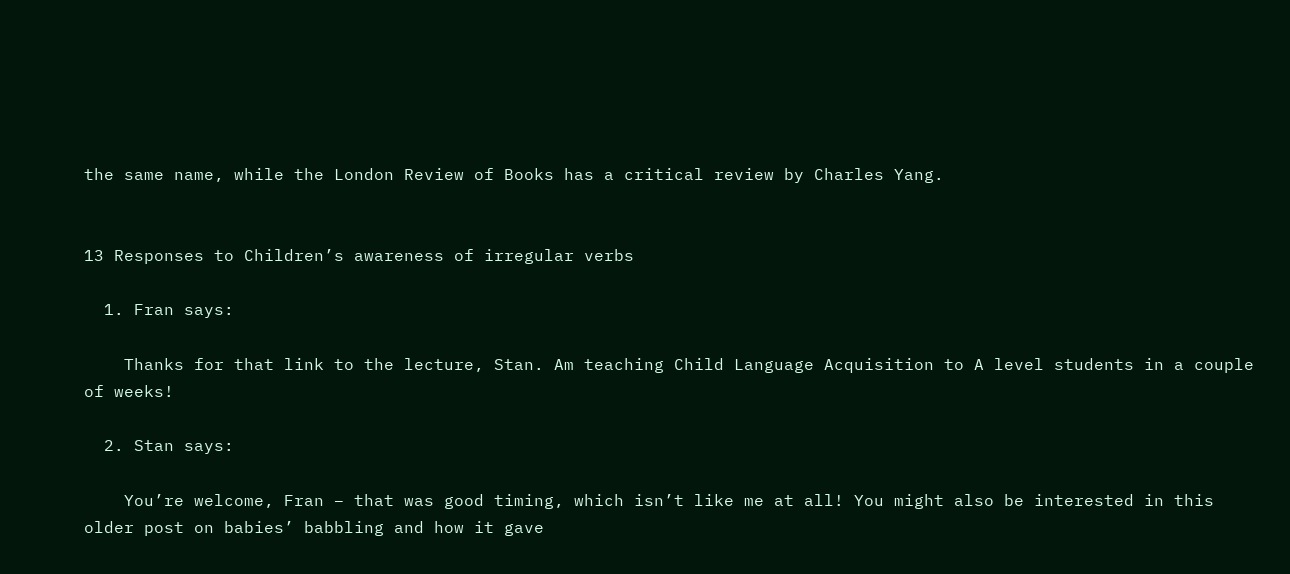the same name, while the London Review of Books has a critical review by Charles Yang.


13 Responses to Children’s awareness of irregular verbs

  1. Fran says:

    Thanks for that link to the lecture, Stan. Am teaching Child Language Acquisition to A level students in a couple of weeks!

  2. Stan says:

    You’re welcome, Fran – that was good timing, which isn’t like me at all! You might also be interested in this older post on babies’ babbling and how it gave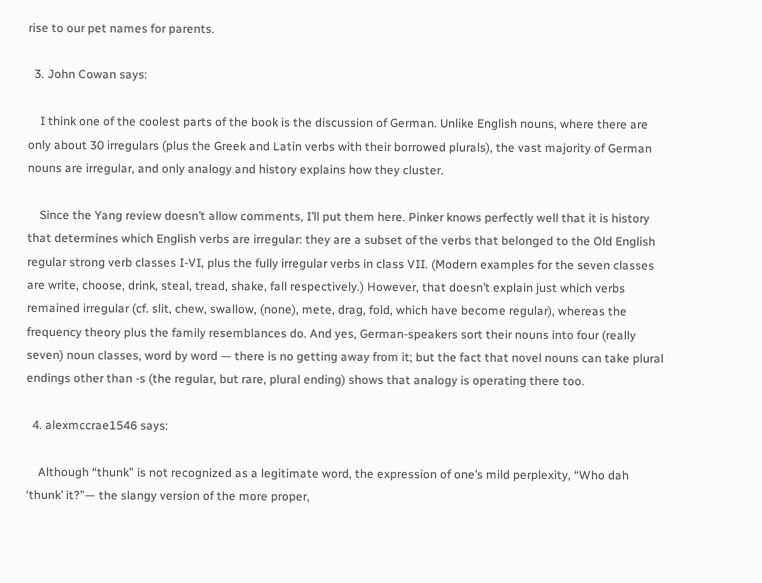rise to our pet names for parents.

  3. John Cowan says:

    I think one of the coolest parts of the book is the discussion of German. Unlike English nouns, where there are only about 30 irregulars (plus the Greek and Latin verbs with their borrowed plurals), the vast majority of German nouns are irregular, and only analogy and history explains how they cluster.

    Since the Yang review doesn’t allow comments, I’ll put them here. Pinker knows perfectly well that it is history that determines which English verbs are irregular: they are a subset of the verbs that belonged to the Old English regular strong verb classes I-VI, plus the fully irregular verbs in class VII. (Modern examples for the seven classes are write, choose, drink, steal, tread, shake, fall respectively.) However, that doesn’t explain just which verbs remained irregular (cf. slit, chew, swallow, (none), mete, drag, fold, which have become regular), whereas the frequency theory plus the family resemblances do. And yes, German-speakers sort their nouns into four (really seven) noun classes, word by word — there is no getting away from it; but the fact that novel nouns can take plural endings other than -s (the regular, but rare, plural ending) shows that analogy is operating there too.

  4. alexmccrae1546 says:

    Although “thunk” is not recognized as a legitimate word, the expression of one’s mild perplexity, “Who dah ‘thunk’ it?”— the slangy version of the more proper,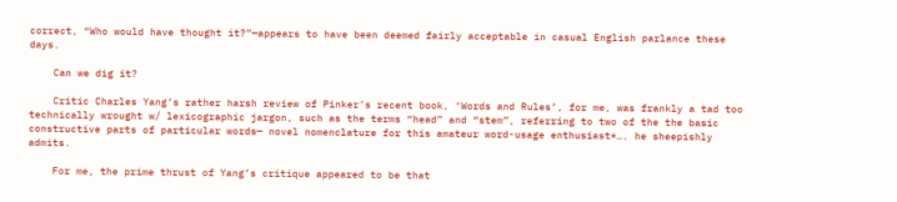correct, “Who would have thought it?”—appears to have been deemed fairly acceptable in casual English parlance these days.

    Can we dig it?

    Critic Charles Yang’s rather harsh review of Pinker’s recent book, ‘Words and Rules’, for me, was frankly a tad too technically wrought w/ lexicographic jargon, such as the terms “head” and “stem”, referring to two of the the basic constructive parts of particular words— novel nomenclature for this amateur word-usage enthusiast*…. he sheepishly admits.

    For me, the prime thrust of Yang’s critique appeared to be that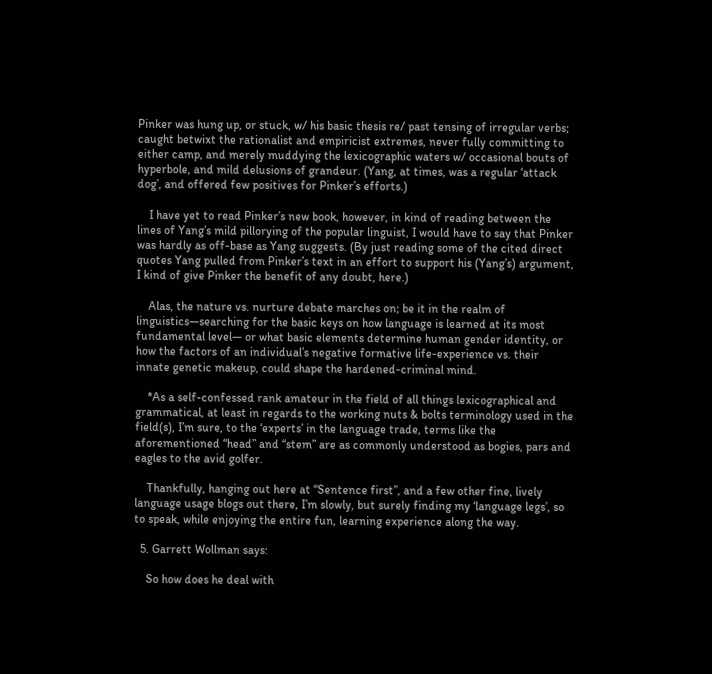Pinker was hung up, or stuck, w/ his basic thesis re/ past tensing of irregular verbs; caught betwixt the rationalist and empiricist extremes, never fully committing to either camp, and merely muddying the lexicographic waters w/ occasional bouts of hyperbole, and mild delusions of grandeur. (Yang, at times, was a regular ‘attack dog’, and offered few positives for Pinker’s efforts.)

    I have yet to read Pinker’s new book, however, in kind of reading between the lines of Yang’s mild pillorying of the popular linguist, I would have to say that Pinker was hardly as off-base as Yang suggests. (By just reading some of the cited direct quotes Yang pulled from Pinker’s text in an effort to support his (Yang’s) argument, I kind of give Pinker the benefit of any doubt, here.)

    Alas, the nature vs. nurture debate marches on; be it in the realm of linguistics—searching for the basic keys on how language is learned at its most fundamental level— or what basic elements determine human gender identity, or how the factors of an individual’s negative formative life-experience vs. their innate genetic makeup, could shape the hardened-criminal mind.

    *As a self-confessed rank amateur in the field of all things lexicographical and grammatical, at least in regards to the working nuts & bolts terminology used in the field(s), I’m sure, to the ‘experts’ in the language trade, terms like the aforementioned “head” and “stem” are as commonly understood as bogies, pars and eagles to the avid golfer.

    Thankfully, hanging out here at “Sentence first”, and a few other fine, lively language usage blogs out there, I’m slowly, but surely finding my ‘language legs’, so to speak, while enjoying the entire fun, learning experience along the way.

  5. Garrett Wollman says:

    So how does he deal with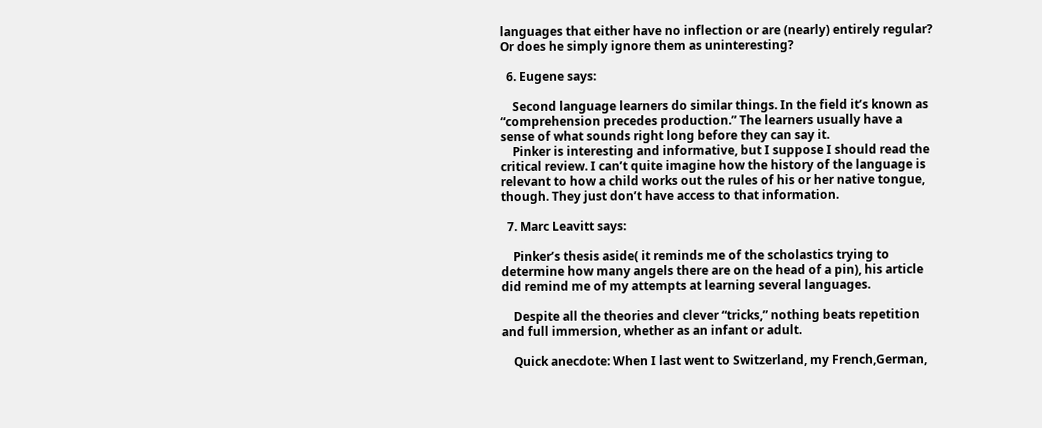languages that either have no inflection or are (nearly) entirely regular? Or does he simply ignore them as uninteresting?

  6. Eugene says:

    Second language learners do similar things. In the field it’s known as “comprehension precedes production.” The learners usually have a sense of what sounds right long before they can say it.
    Pinker is interesting and informative, but I suppose I should read the critical review. I can’t quite imagine how the history of the language is relevant to how a child works out the rules of his or her native tongue, though. They just don’t have access to that information.

  7. Marc Leavitt says:

    Pinker’s thesis aside( it reminds me of the scholastics trying to determine how many angels there are on the head of a pin), his article did remind me of my attempts at learning several languages.

    Despite all the theories and clever “tricks,” nothing beats repetition and full immersion, whether as an infant or adult.

    Quick anecdote: When I last went to Switzerland, my French,German,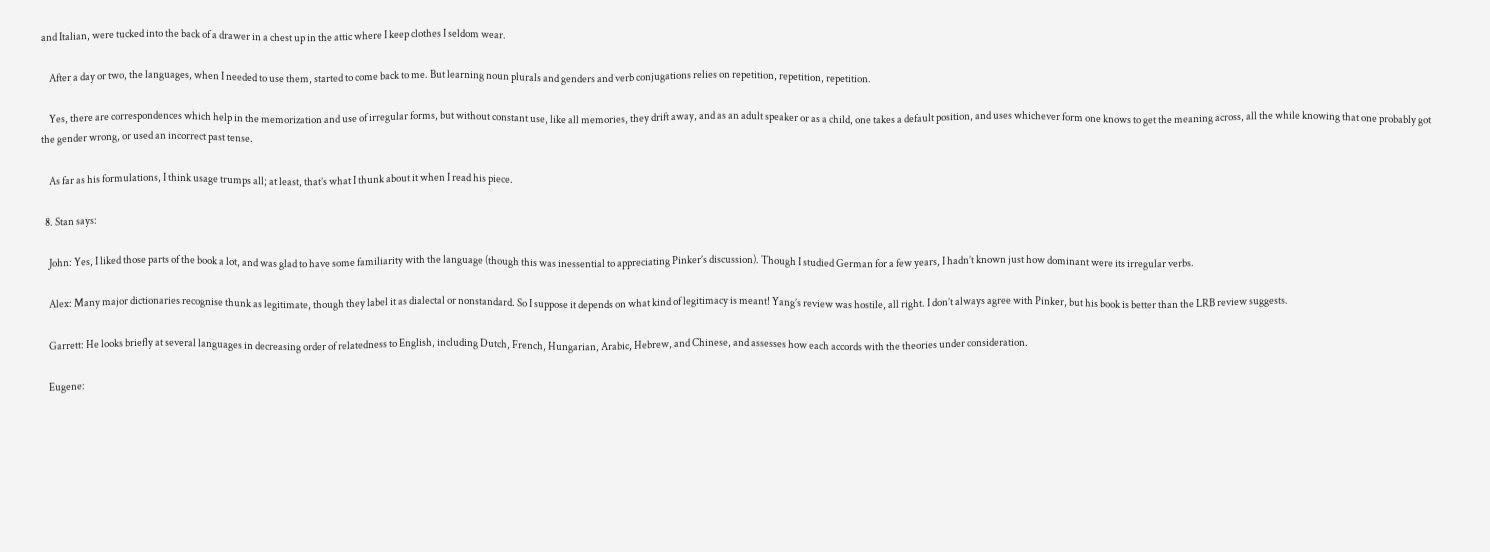and Italian, were tucked into the back of a drawer in a chest up in the attic where I keep clothes I seldom wear.

    After a day or two, the languages, when I needed to use them, started to come back to me. But learning noun plurals and genders and verb conjugations relies on repetition, repetition, repetition.

    Yes, there are correspondences which help in the memorization and use of irregular forms, but without constant use, like all memories, they drift away, and as an adult speaker or as a child, one takes a default position, and uses whichever form one knows to get the meaning across, all the while knowing that one probably got the gender wrong, or used an incorrect past tense.

    As far as his formulations, I think usage trumps all; at least, that’s what I thunk about it when I read his piece.

  8. Stan says:

    John: Yes, I liked those parts of the book a lot, and was glad to have some familiarity with the language (though this was inessential to appreciating Pinker’s discussion). Though I studied German for a few years, I hadn’t known just how dominant were its irregular verbs.

    Alex: Many major dictionaries recognise thunk as legitimate, though they label it as dialectal or nonstandard. So I suppose it depends on what kind of legitimacy is meant! Yang’s review was hostile, all right. I don’t always agree with Pinker, but his book is better than the LRB review suggests.

    Garrett: He looks briefly at several languages in decreasing order of relatedness to English, including Dutch, French, Hungarian, Arabic, Hebrew, and Chinese, and assesses how each accords with the theories under consideration.

    Eugene: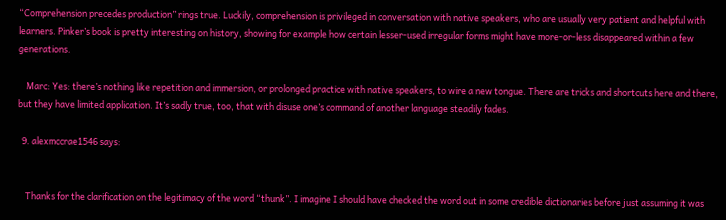“Comprehension precedes production” rings true. Luckily, comprehension is privileged in conversation with native speakers, who are usually very patient and helpful with learners. Pinker’s book is pretty interesting on history, showing for example how certain lesser-used irregular forms might have more-or-less disappeared within a few generations.

    Marc: Yes: there’s nothing like repetition and immersion, or prolonged practice with native speakers, to wire a new tongue. There are tricks and shortcuts here and there, but they have limited application. It’s sadly true, too, that with disuse one’s command of another language steadily fades.

  9. alexmccrae1546 says:


    Thanks for the clarification on the legitimacy of the word “thunk”. I imagine I should have checked the word out in some credible dictionaries before just assuming it was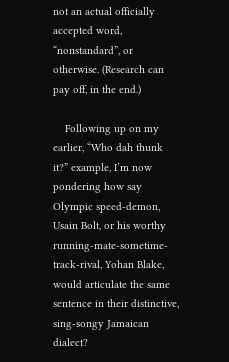not an actual officially accepted word, “nonstandard”, or otherwise. (Research can pay off, in the end.)

    Following up on my earlier, “Who dah thunk it?” example, I’m now pondering how say Olympic speed-demon, Usain Bolt, or his worthy running-mate-sometime-track-rival, Yohan Blake, would articulate the same sentence in their distinctive, sing-songy Jamaican dialect?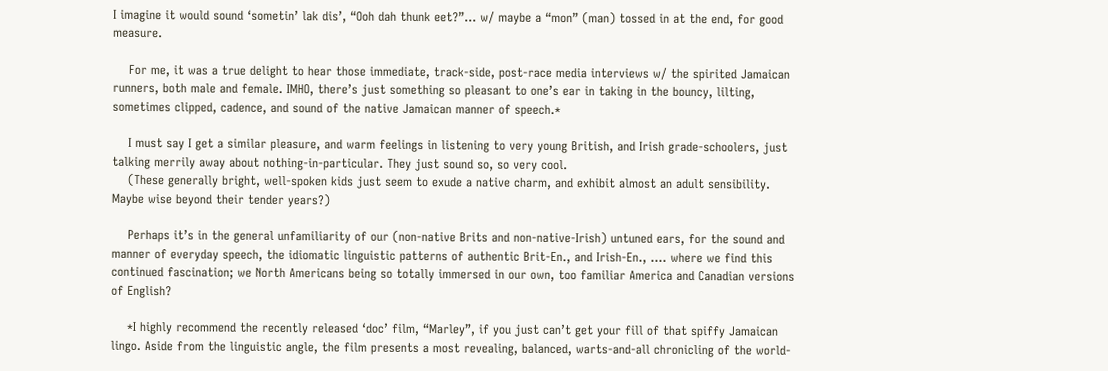I imagine it would sound ‘sometin’ lak dis’, “Ooh dah thunk eet?”… w/ maybe a “mon” (man) tossed in at the end, for good measure.

    For me, it was a true delight to hear those immediate, track-side, post-race media interviews w/ the spirited Jamaican runners, both male and female. IMHO, there’s just something so pleasant to one’s ear in taking in the bouncy, lilting, sometimes clipped, cadence, and sound of the native Jamaican manner of speech.*

    I must say I get a similar pleasure, and warm feelings in listening to very young British, and Irish grade-schoolers, just talking merrily away about nothing-in-particular. They just sound so, so very cool.
    (These generally bright, well-spoken kids just seem to exude a native charm, and exhibit almost an adult sensibility. Maybe wise beyond their tender years?)

    Perhaps it’s in the general unfamiliarity of our (non-native Brits and non-native-Irish) untuned ears, for the sound and manner of everyday speech, the idiomatic linguistic patterns of authentic Brit-En., and Irish-En., …. where we find this continued fascination; we North Americans being so totally immersed in our own, too familiar America and Canadian versions of English?

    *I highly recommend the recently released ‘doc’ film, “Marley”, if you just can’t get your fill of that spiffy Jamaican lingo. Aside from the linguistic angle, the film presents a most revealing, balanced, warts-and-all chronicling of the world-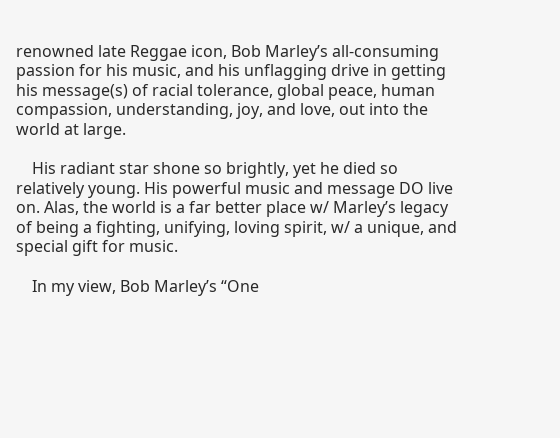renowned late Reggae icon, Bob Marley’s all-consuming passion for his music, and his unflagging drive in getting his message(s) of racial tolerance, global peace, human compassion, understanding, joy, and love, out into the world at large.

    His radiant star shone so brightly, yet he died so relatively young. His powerful music and message DO live on. Alas, the world is a far better place w/ Marley’s legacy of being a fighting, unifying, loving spirit, w/ a unique, and special gift for music.

    In my view, Bob Marley’s “One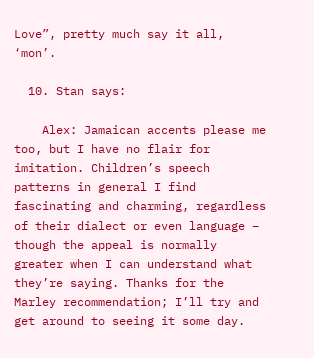Love”, pretty much say it all, ‘mon’.

  10. Stan says:

    Alex: Jamaican accents please me too, but I have no flair for imitation. Children’s speech patterns in general I find fascinating and charming, regardless of their dialect or even language – though the appeal is normally greater when I can understand what they’re saying. Thanks for the Marley recommendation; I’ll try and get around to seeing it some day.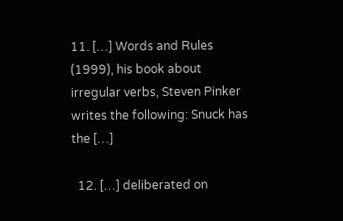11. […] Words and Rules (1999), his book about irregular verbs, Steven Pinker writes the following: Snuck has the […]

  12. […] deliberated on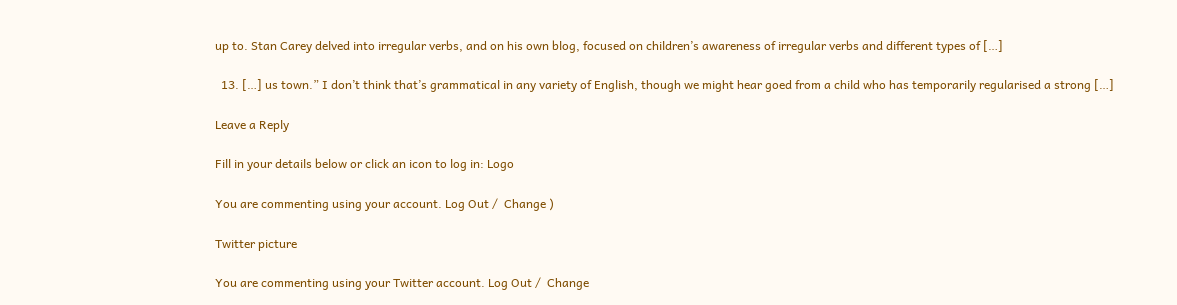up to. Stan Carey delved into irregular verbs, and on his own blog, focused on children’s awareness of irregular verbs and different types of […]

  13. […] us town.” I don’t think that’s grammatical in any variety of English, though we might hear goed from a child who has temporarily regularised a strong […]

Leave a Reply

Fill in your details below or click an icon to log in: Logo

You are commenting using your account. Log Out /  Change )

Twitter picture

You are commenting using your Twitter account. Log Out /  Change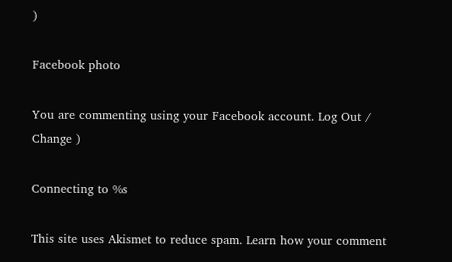)

Facebook photo

You are commenting using your Facebook account. Log Out /  Change )

Connecting to %s

This site uses Akismet to reduce spam. Learn how your comment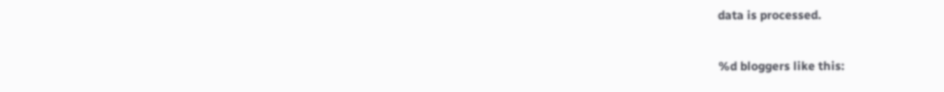data is processed.

%d bloggers like this: